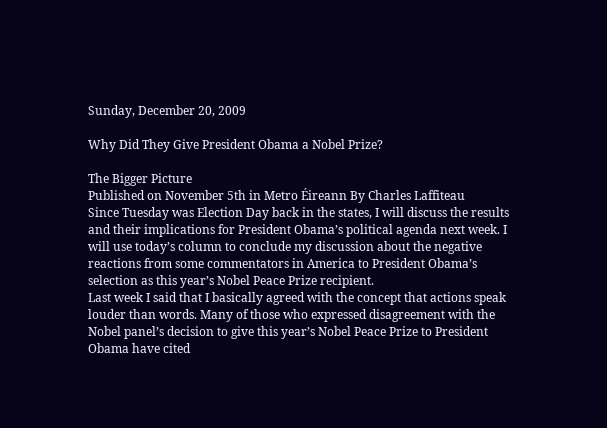Sunday, December 20, 2009

Why Did They Give President Obama a Nobel Prize?

The Bigger Picture
Published on November 5th in Metro Éireann By Charles Laffiteau
Since Tuesday was Election Day back in the states, I will discuss the results and their implications for President Obama’s political agenda next week. I will use today’s column to conclude my discussion about the negative reactions from some commentators in America to President Obama’s selection as this year’s Nobel Peace Prize recipient.
Last week I said that I basically agreed with the concept that actions speak louder than words. Many of those who expressed disagreement with the Nobel panel’s decision to give this year’s Nobel Peace Prize to President Obama have cited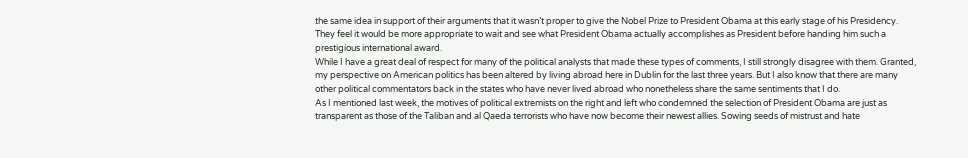the same idea in support of their arguments that it wasn’t proper to give the Nobel Prize to President Obama at this early stage of his Presidency. They feel it would be more appropriate to wait and see what President Obama actually accomplishes as President before handing him such a prestigious international award.
While I have a great deal of respect for many of the political analysts that made these types of comments, I still strongly disagree with them. Granted, my perspective on American politics has been altered by living abroad here in Dublin for the last three years. But I also know that there are many other political commentators back in the states who have never lived abroad who nonetheless share the same sentiments that I do.
As I mentioned last week, the motives of political extremists on the right and left who condemned the selection of President Obama are just as transparent as those of the Taliban and al Qaeda terrorists who have now become their newest allies. Sowing seeds of mistrust and hate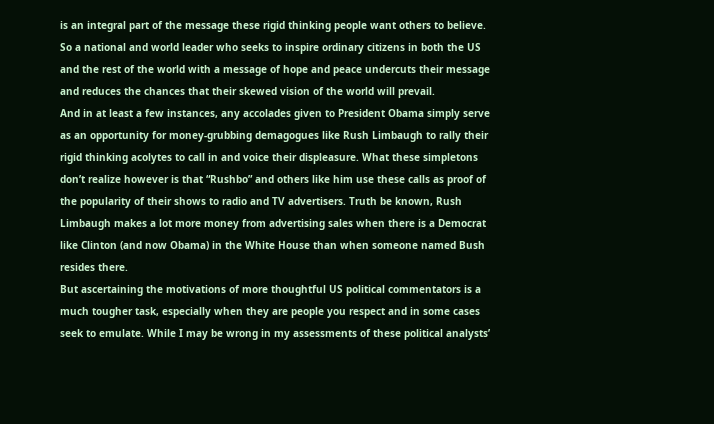is an integral part of the message these rigid thinking people want others to believe. So a national and world leader who seeks to inspire ordinary citizens in both the US and the rest of the world with a message of hope and peace undercuts their message and reduces the chances that their skewed vision of the world will prevail.
And in at least a few instances, any accolades given to President Obama simply serve as an opportunity for money-grubbing demagogues like Rush Limbaugh to rally their rigid thinking acolytes to call in and voice their displeasure. What these simpletons don’t realize however is that “Rushbo” and others like him use these calls as proof of the popularity of their shows to radio and TV advertisers. Truth be known, Rush Limbaugh makes a lot more money from advertising sales when there is a Democrat like Clinton (and now Obama) in the White House than when someone named Bush resides there.
But ascertaining the motivations of more thoughtful US political commentators is a much tougher task, especially when they are people you respect and in some cases seek to emulate. While I may be wrong in my assessments of these political analysts’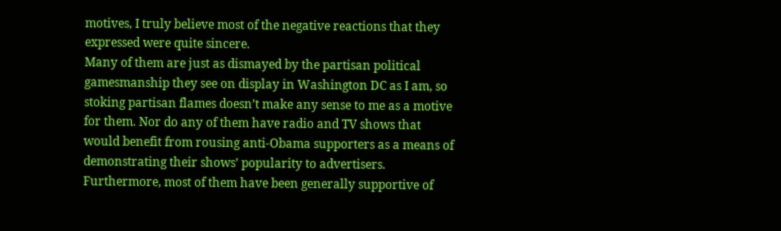motives, I truly believe most of the negative reactions that they expressed were quite sincere.
Many of them are just as dismayed by the partisan political gamesmanship they see on display in Washington DC as I am, so stoking partisan flames doesn’t make any sense to me as a motive for them. Nor do any of them have radio and TV shows that would benefit from rousing anti-Obama supporters as a means of demonstrating their shows’ popularity to advertisers. Furthermore, most of them have been generally supportive of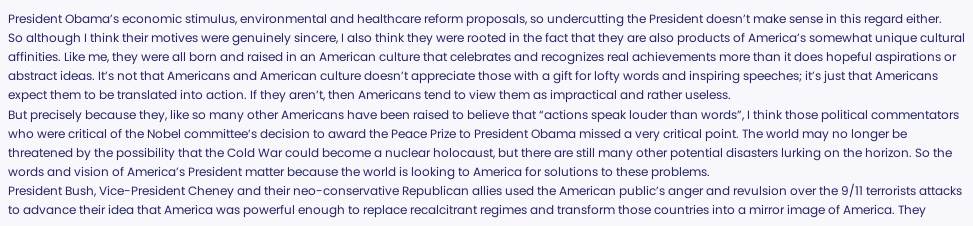President Obama’s economic stimulus, environmental and healthcare reform proposals, so undercutting the President doesn’t make sense in this regard either.
So although I think their motives were genuinely sincere, I also think they were rooted in the fact that they are also products of America’s somewhat unique cultural affinities. Like me, they were all born and raised in an American culture that celebrates and recognizes real achievements more than it does hopeful aspirations or abstract ideas. It’s not that Americans and American culture doesn’t appreciate those with a gift for lofty words and inspiring speeches; it’s just that Americans expect them to be translated into action. If they aren’t, then Americans tend to view them as impractical and rather useless.
But precisely because they, like so many other Americans have been raised to believe that “actions speak louder than words”, I think those political commentators who were critical of the Nobel committee’s decision to award the Peace Prize to President Obama missed a very critical point. The world may no longer be threatened by the possibility that the Cold War could become a nuclear holocaust, but there are still many other potential disasters lurking on the horizon. So the words and vision of America’s President matter because the world is looking to America for solutions to these problems.
President Bush, Vice-President Cheney and their neo-conservative Republican allies used the American public’s anger and revulsion over the 9/11 terrorists attacks to advance their idea that America was powerful enough to replace recalcitrant regimes and transform those countries into a mirror image of America. They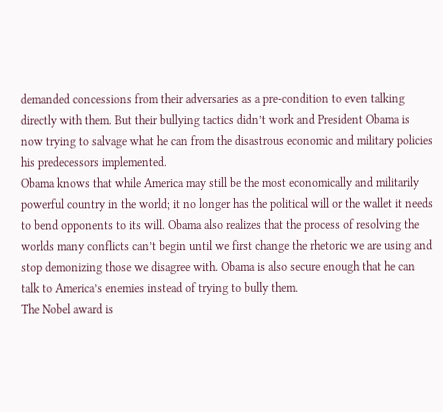demanded concessions from their adversaries as a pre-condition to even talking directly with them. But their bullying tactics didn’t work and President Obama is now trying to salvage what he can from the disastrous economic and military policies his predecessors implemented.
Obama knows that while America may still be the most economically and militarily powerful country in the world; it no longer has the political will or the wallet it needs to bend opponents to its will. Obama also realizes that the process of resolving the worlds many conflicts can’t begin until we first change the rhetoric we are using and stop demonizing those we disagree with. Obama is also secure enough that he can talk to America’s enemies instead of trying to bully them.
The Nobel award is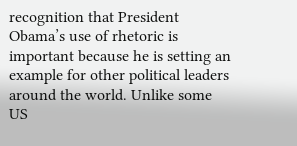recognition that President Obama’s use of rhetoric is important because he is setting an example for other political leaders around the world. Unlike some US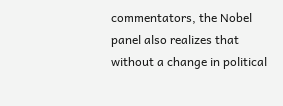commentators, the Nobel panel also realizes that without a change in political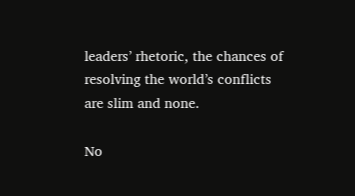leaders’ rhetoric, the chances of resolving the world’s conflicts are slim and none.

No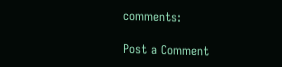comments:

Post a Comment